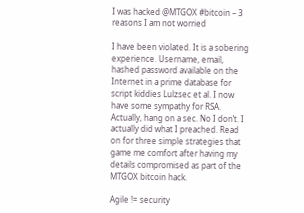I was hacked @MTGOX #bitcoin – 3 reasons I am not worried

I have been violated. It is a sobering experience. Username, email, hashed password available on the Internet in a prime database for script kiddies Lulzsec et al. I now have some sympathy for RSA. Actually, hang on a sec. No I don’t. I actually did what I preached. Read on for three simple strategies that game me comfort after having my details compromised as part of the MTGOX bitcoin hack.

Agile != security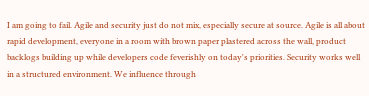I am going to fail. Agile and security just do not mix, especially secure at source. Agile is all about rapid development, everyone in a room with brown paper plastered across the wall, product backlogs building up while developers code feverishly on today's priorities. Security works well in a structured environment. We influence through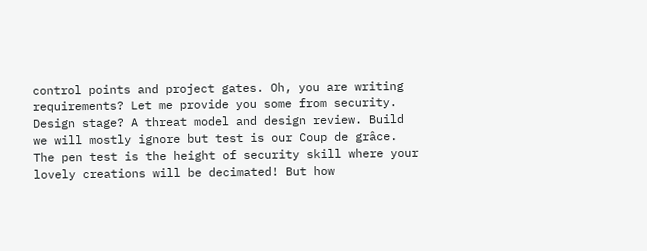control points and project gates. Oh, you are writing requirements? Let me provide you some from security. Design stage? A threat model and design review. Build we will mostly ignore but test is our Coup de grâce. The pen test is the height of security skill where your lovely creations will be decimated! But how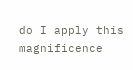do I apply this magnificence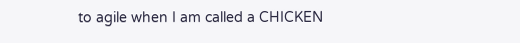to agile when I am called a CHICKEN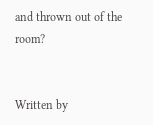and thrown out of the room?


Written by